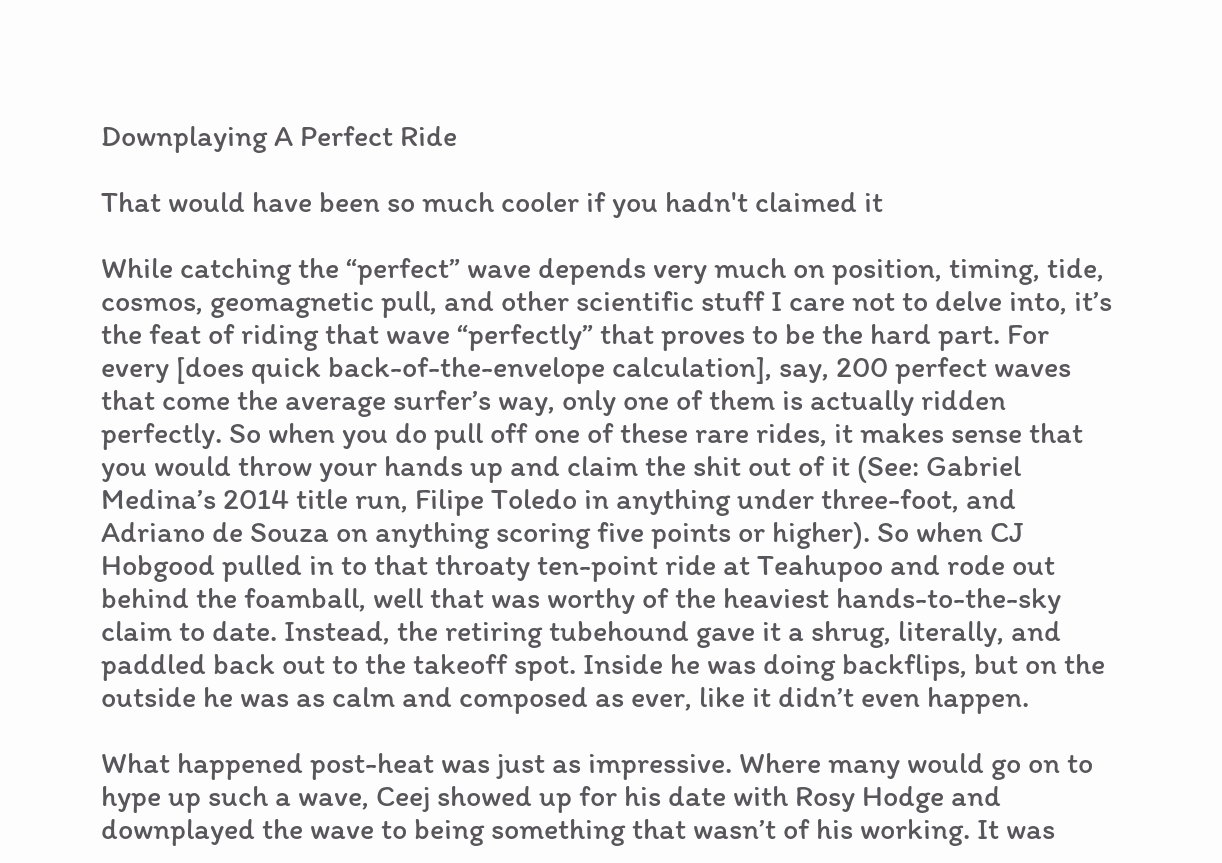Downplaying A Perfect Ride

That would have been so much cooler if you hadn't claimed it

While catching the “perfect” wave depends very much on position, timing, tide, cosmos, geomagnetic pull, and other scientific stuff I care not to delve into, it’s the feat of riding that wave “perfectly” that proves to be the hard part. For every [does quick back-of-the-envelope calculation], say, 200 perfect waves that come the average surfer’s way, only one of them is actually ridden perfectly. So when you do pull off one of these rare rides, it makes sense that you would throw your hands up and claim the shit out of it (See: Gabriel Medina’s 2014 title run, Filipe Toledo in anything under three-foot, and Adriano de Souza on anything scoring five points or higher). So when CJ Hobgood pulled in to that throaty ten-point ride at Teahupoo and rode out behind the foamball, well that was worthy of the heaviest hands-to-the-sky claim to date. Instead, the retiring tubehound gave it a shrug, literally, and paddled back out to the takeoff spot. Inside he was doing backflips, but on the outside he was as calm and composed as ever, like it didn’t even happen.

What happened post-heat was just as impressive. Where many would go on to hype up such a wave, Ceej showed up for his date with Rosy Hodge and downplayed the wave to being something that wasn’t of his working. It was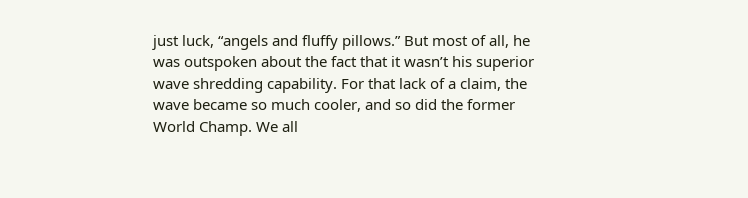just luck, “angels and fluffy pillows.” But most of all, he was outspoken about the fact that it wasn’t his superior wave shredding capability. For that lack of a claim, the wave became so much cooler, and so did the former World Champ. We all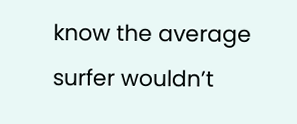know the average surfer wouldn’t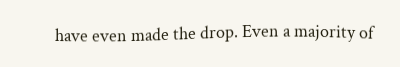have even made the drop. Even a majority of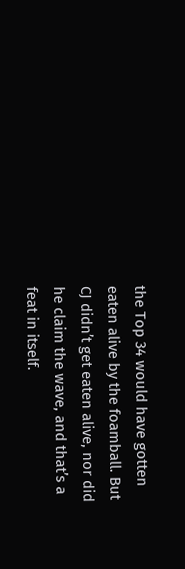the Top 34 would have gotten eaten alive by the foamball. But CJ didn’t get eaten alive, nor did he claim the wave, and that’s a feat in itself.